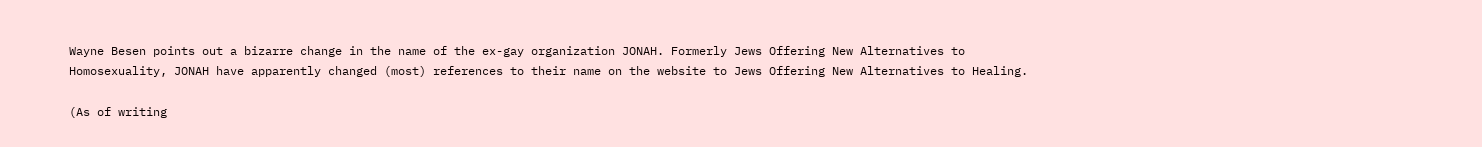Wayne Besen points out a bizarre change in the name of the ex-gay organization JONAH. Formerly Jews Offering New Alternatives to Homosexuality, JONAH have apparently changed (most) references to their name on the website to Jews Offering New Alternatives to Healing.

(As of writing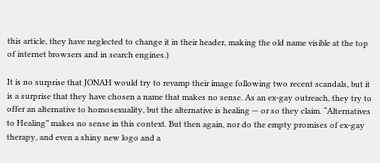this article, they have neglected to change it in their header, making the old name visible at the top of internet browsers and in search engines.)

It is no surprise that JONAH would try to revamp their image following two recent scandals, but it is a surprise that they have chosen a name that makes no sense. As an ex-gay outreach, they try to offer an alternative to homosexuality, but the alternative is healing — or so they claim. “Alternatives to Healing” makes no sense in this context. But then again, nor do the empty promises of ex-gay therapy, and even a shiny new logo and a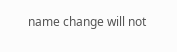name change will not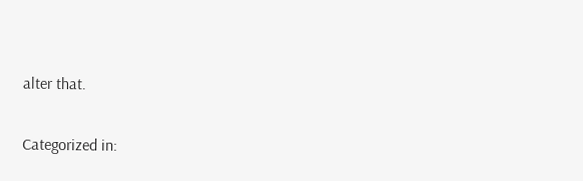alter that.

Categorized in: